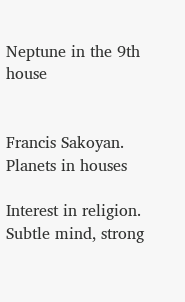Neptune in the 9th house


Francis Sakoyan. Planets in houses

Interest in religion. Subtle mind, strong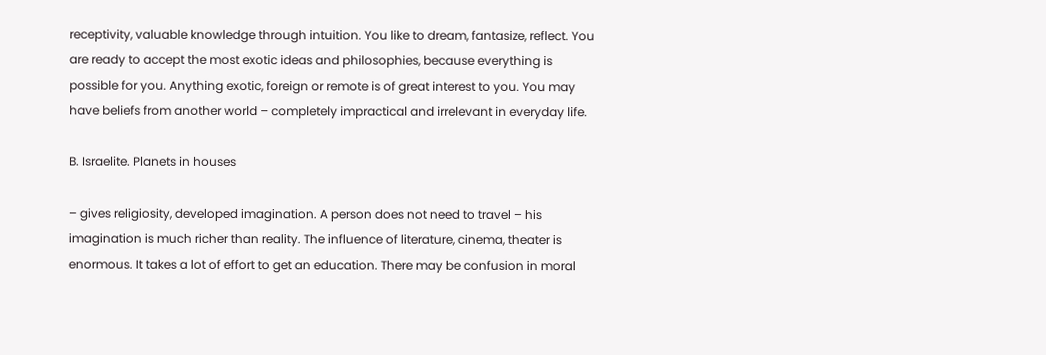receptivity, valuable knowledge through intuition. You like to dream, fantasize, reflect. You are ready to accept the most exotic ideas and philosophies, because everything is possible for you. Anything exotic, foreign or remote is of great interest to you. You may have beliefs from another world – completely impractical and irrelevant in everyday life.

B. Israelite. Planets in houses

– gives religiosity, developed imagination. A person does not need to travel – his imagination is much richer than reality. The influence of literature, cinema, theater is enormous. It takes a lot of effort to get an education. There may be confusion in moral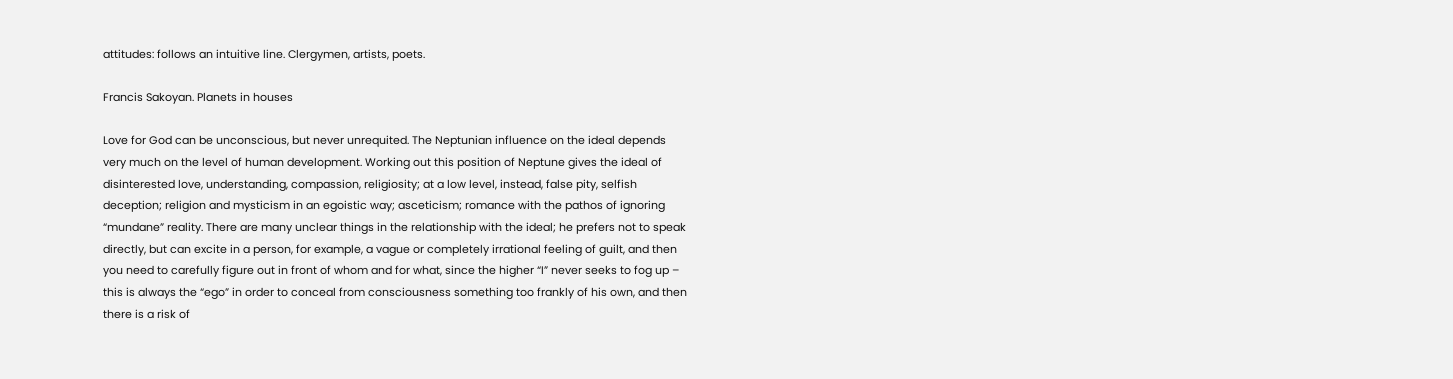attitudes: follows an intuitive line. Clergymen, artists, poets.

Francis Sakoyan. Planets in houses

Love for God can be unconscious, but never unrequited. The Neptunian influence on the ideal depends very much on the level of human development. Working out this position of Neptune gives the ideal of disinterested love, understanding, compassion, religiosity; at a low level, instead, false pity, selfish deception; religion and mysticism in an egoistic way; asceticism; romance with the pathos of ignoring “mundane” reality. There are many unclear things in the relationship with the ideal; he prefers not to speak directly, but can excite in a person, for example, a vague or completely irrational feeling of guilt, and then you need to carefully figure out in front of whom and for what, since the higher “I” never seeks to fog up – this is always the “ego” in order to conceal from consciousness something too frankly of his own, and then there is a risk of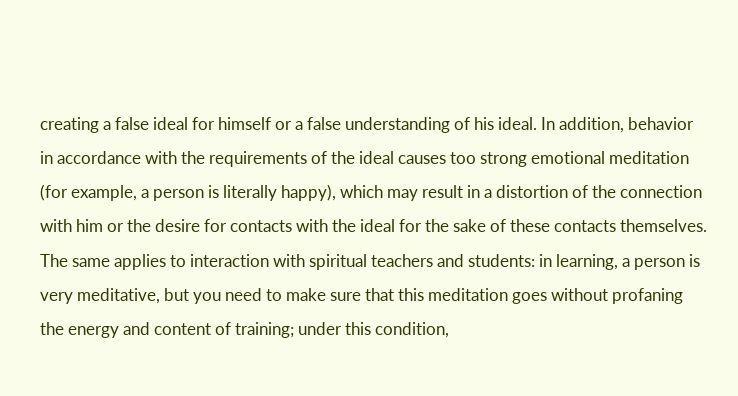creating a false ideal for himself or a false understanding of his ideal. In addition, behavior in accordance with the requirements of the ideal causes too strong emotional meditation (for example, a person is literally happy), which may result in a distortion of the connection with him or the desire for contacts with the ideal for the sake of these contacts themselves. The same applies to interaction with spiritual teachers and students: in learning, a person is very meditative, but you need to make sure that this meditation goes without profaning the energy and content of training; under this condition,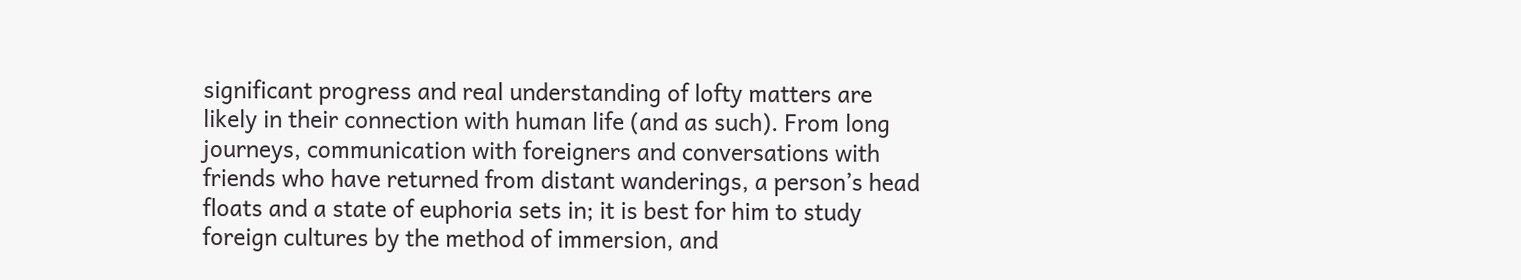significant progress and real understanding of lofty matters are likely in their connection with human life (and as such). From long journeys, communication with foreigners and conversations with friends who have returned from distant wanderings, a person’s head floats and a state of euphoria sets in; it is best for him to study foreign cultures by the method of immersion, and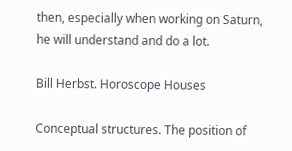then, especially when working on Saturn, he will understand and do a lot.

Bill Herbst. Horoscope Houses

Conceptual structures. The position of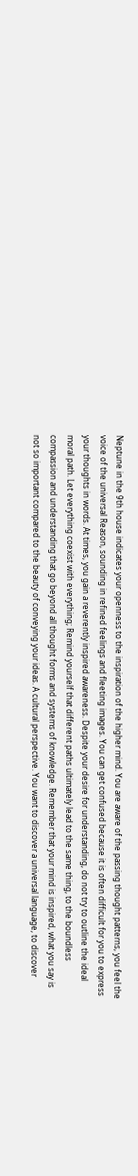Neptune in the 9th house indicates your openness to the inspiration of the higher mind. You are aware of the passing thought patterns, you feel the voice of the universal Reason, sounding in refined feelings and fleeting images. You can get confused because it is often difficult for you to express your thoughts in words. At times, you gain a reverently inspired awareness. Despite your desire for understanding, do not try to outline the ideal moral path. Let everything coexist with everything; Remind yourself that different paths ultimately lead to the same thing, to the boundless compassion and understanding that go beyond all thought forms and systems of knowledge. Remember that your mind is inspired, what you say is not so important compared to the beauty of conveying your ideas. A cultural perspective. You want to discover a universal language, to discover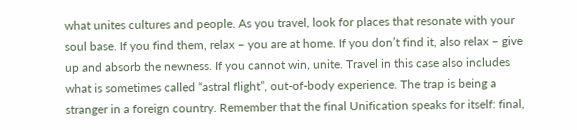what unites cultures and people. As you travel, look for places that resonate with your soul base. If you find them, relax – you are at home. If you don’t find it, also relax – give up and absorb the newness. If you cannot win, unite. Travel in this case also includes what is sometimes called “astral flight”, out-of-body experience. The trap is being a stranger in a foreign country. Remember that the final Unification speaks for itself: final,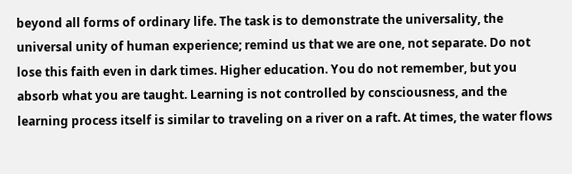beyond all forms of ordinary life. The task is to demonstrate the universality, the universal unity of human experience; remind us that we are one, not separate. Do not lose this faith even in dark times. Higher education. You do not remember, but you absorb what you are taught. Learning is not controlled by consciousness, and the learning process itself is similar to traveling on a river on a raft. At times, the water flows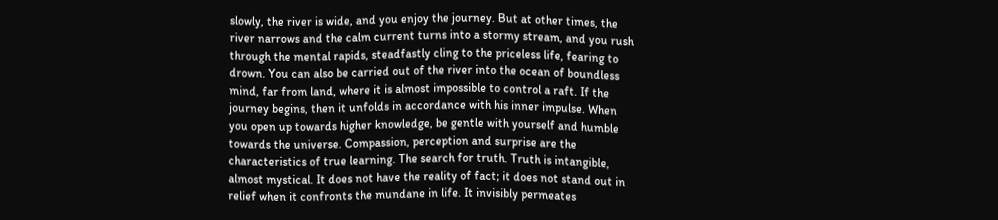slowly, the river is wide, and you enjoy the journey. But at other times, the river narrows and the calm current turns into a stormy stream, and you rush through the mental rapids, steadfastly cling to the priceless life, fearing to drown. You can also be carried out of the river into the ocean of boundless mind, far from land, where it is almost impossible to control a raft. If the journey begins, then it unfolds in accordance with his inner impulse. When you open up towards higher knowledge, be gentle with yourself and humble towards the universe. Compassion, perception and surprise are the characteristics of true learning. The search for truth. Truth is intangible, almost mystical. It does not have the reality of fact; it does not stand out in relief when it confronts the mundane in life. It invisibly permeates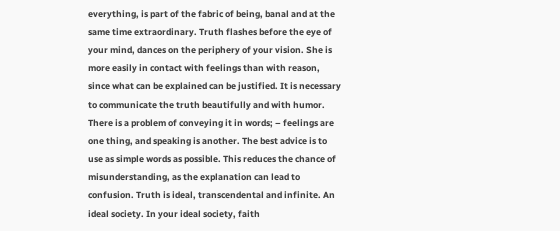everything, is part of the fabric of being, banal and at the same time extraordinary. Truth flashes before the eye of your mind, dances on the periphery of your vision. She is more easily in contact with feelings than with reason, since what can be explained can be justified. It is necessary to communicate the truth beautifully and with humor. There is a problem of conveying it in words; – feelings are one thing, and speaking is another. The best advice is to use as simple words as possible. This reduces the chance of misunderstanding, as the explanation can lead to confusion. Truth is ideal, transcendental and infinite. An ideal society. In your ideal society, faith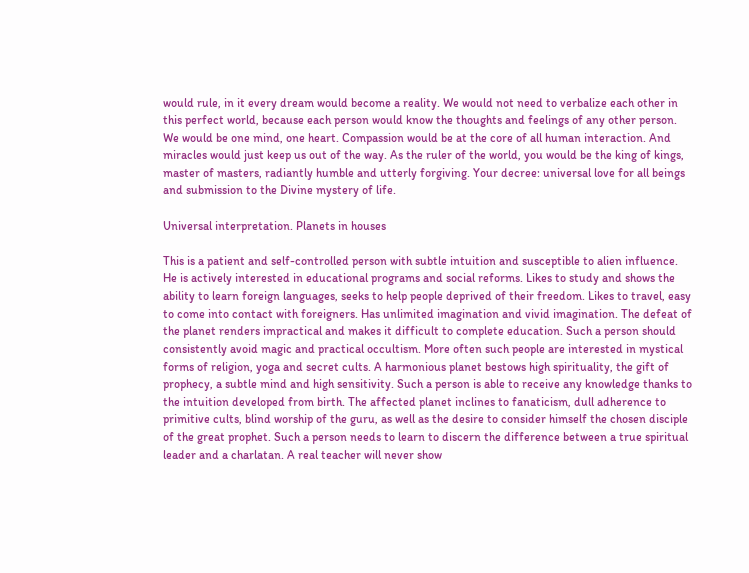would rule, in it every dream would become a reality. We would not need to verbalize each other in this perfect world, because each person would know the thoughts and feelings of any other person. We would be one mind, one heart. Compassion would be at the core of all human interaction. And miracles would just keep us out of the way. As the ruler of the world, you would be the king of kings, master of masters, radiantly humble and utterly forgiving. Your decree: universal love for all beings and submission to the Divine mystery of life.

Universal interpretation. Planets in houses

This is a patient and self-controlled person with subtle intuition and susceptible to alien influence. He is actively interested in educational programs and social reforms. Likes to study and shows the ability to learn foreign languages, seeks to help people deprived of their freedom. Likes to travel, easy to come into contact with foreigners. Has unlimited imagination and vivid imagination. The defeat of the planet renders impractical and makes it difficult to complete education. Such a person should consistently avoid magic and practical occultism. More often such people are interested in mystical forms of religion, yoga and secret cults. A harmonious planet bestows high spirituality, the gift of prophecy, a subtle mind and high sensitivity. Such a person is able to receive any knowledge thanks to the intuition developed from birth. The affected planet inclines to fanaticism, dull adherence to primitive cults, blind worship of the guru, as well as the desire to consider himself the chosen disciple of the great prophet. Such a person needs to learn to discern the difference between a true spiritual leader and a charlatan. A real teacher will never show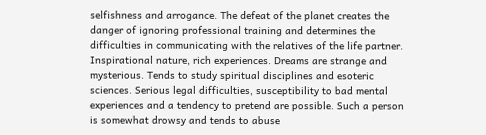selfishness and arrogance. The defeat of the planet creates the danger of ignoring professional training and determines the difficulties in communicating with the relatives of the life partner. Inspirational nature, rich experiences. Dreams are strange and mysterious. Tends to study spiritual disciplines and esoteric sciences. Serious legal difficulties, susceptibility to bad mental experiences and a tendency to pretend are possible. Such a person is somewhat drowsy and tends to abuse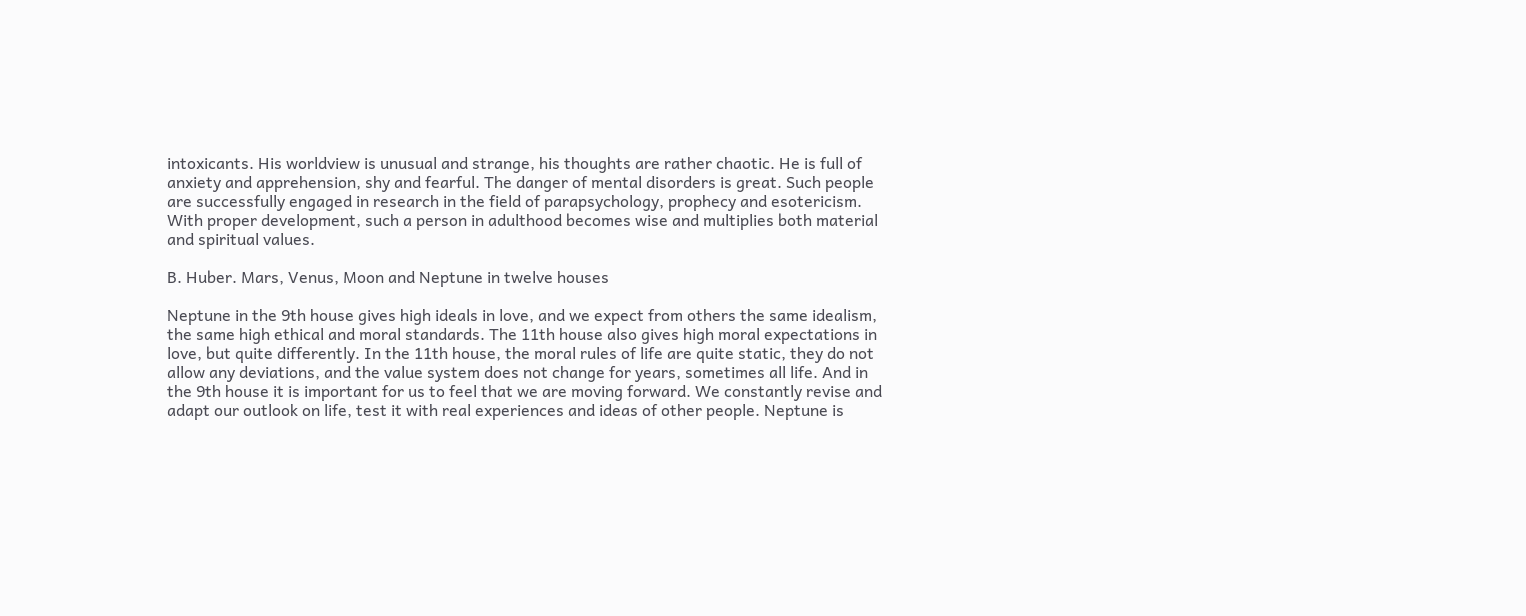intoxicants. His worldview is unusual and strange, his thoughts are rather chaotic. He is full of anxiety and apprehension, shy and fearful. The danger of mental disorders is great. Such people are successfully engaged in research in the field of parapsychology, prophecy and esotericism. With proper development, such a person in adulthood becomes wise and multiplies both material and spiritual values.

B. Huber. Mars, Venus, Moon and Neptune in twelve houses

Neptune in the 9th house gives high ideals in love, and we expect from others the same idealism, the same high ethical and moral standards. The 11th house also gives high moral expectations in love, but quite differently. In the 11th house, the moral rules of life are quite static, they do not allow any deviations, and the value system does not change for years, sometimes all life. And in the 9th house it is important for us to feel that we are moving forward. We constantly revise and adapt our outlook on life, test it with real experiences and ideas of other people. Neptune is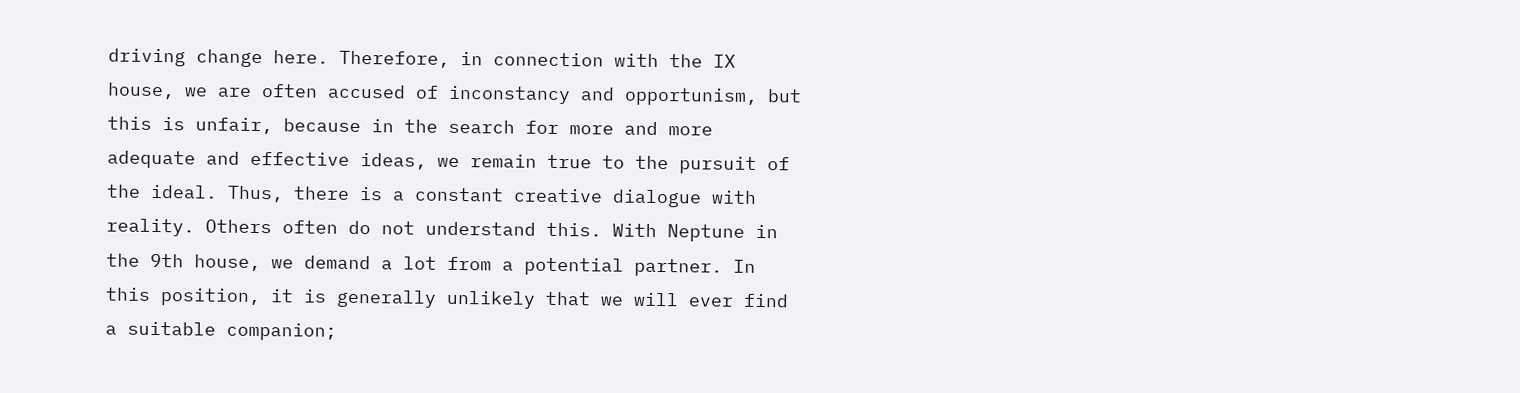driving change here. Therefore, in connection with the IX house, we are often accused of inconstancy and opportunism, but this is unfair, because in the search for more and more adequate and effective ideas, we remain true to the pursuit of the ideal. Thus, there is a constant creative dialogue with reality. Others often do not understand this. With Neptune in the 9th house, we demand a lot from a potential partner. In this position, it is generally unlikely that we will ever find a suitable companion;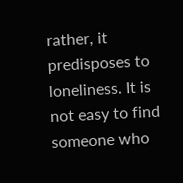rather, it predisposes to loneliness. It is not easy to find someone who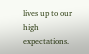lives up to our high expectations.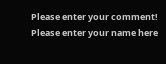Please enter your comment!
Please enter your name here